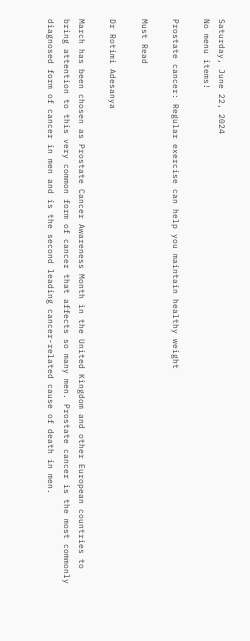Saturday, June 22, 2024
No menu items!

Prostate cancer: Regular exercise can help you maintain healthy weight

Must Read

Dr Rotimi Adesanya

March has been chosen as Prostate Cancer Awareness Month in the United Kingdom and other European countries to bring attention to this very common form of cancer that affects so many men. Prostate cancer is the most commonly diagnosed form of cancer in men and is the second leading cancer-related cause of death in men.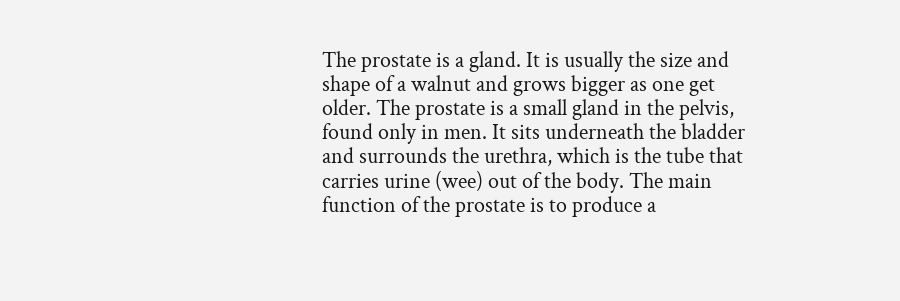The prostate is a gland. It is usually the size and shape of a walnut and grows bigger as one get older. The prostate is a small gland in the pelvis, found only in men. It sits underneath the bladder and surrounds the urethra, which is the tube that carries urine (wee) out of the body. The main function of the prostate is to produce a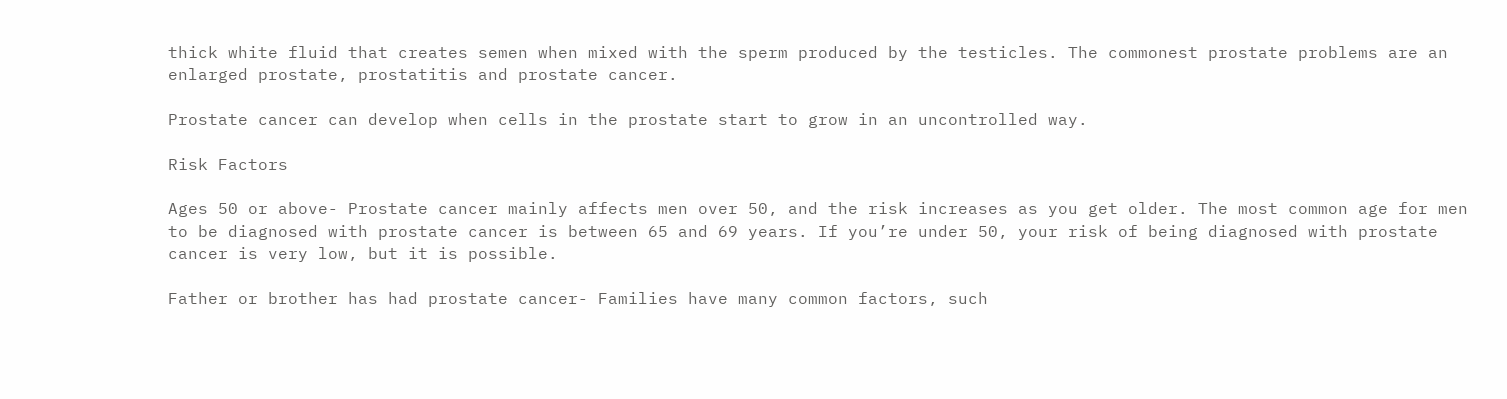thick white fluid that creates semen when mixed with the sperm produced by the testicles. The commonest prostate problems are an enlarged prostate, prostatitis and prostate cancer.

Prostate cancer can develop when cells in the prostate start to grow in an uncontrolled way.

Risk Factors

Ages 50 or above- Prostate cancer mainly affects men over 50, and the risk increases as you get older. The most common age for men to be diagnosed with prostate cancer is between 65 and 69 years. If you’re under 50, your risk of being diagnosed with prostate cancer is very low, but it is possible.

Father or brother has had prostate cancer- Families have many common factors, such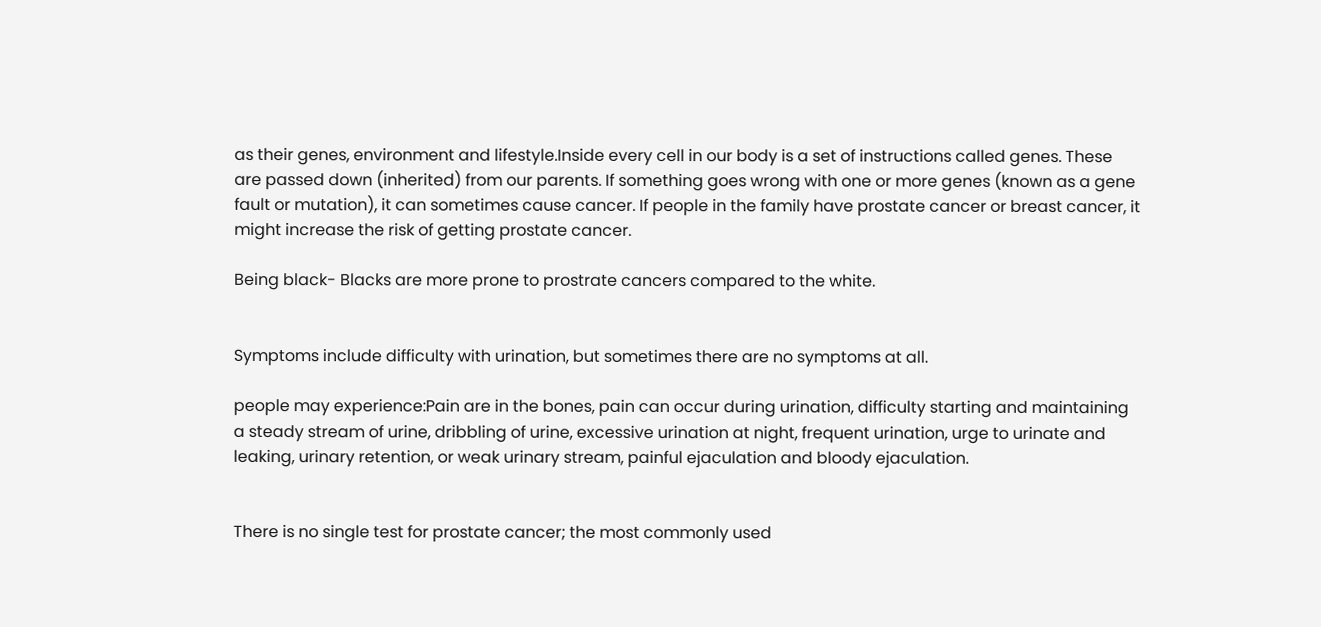as their genes, environment and lifestyle.Inside every cell in our body is a set of instructions called genes. These are passed down (inherited) from our parents. If something goes wrong with one or more genes (known as a gene fault or mutation), it can sometimes cause cancer. If people in the family have prostate cancer or breast cancer, it might increase the risk of getting prostate cancer.

Being black- Blacks are more prone to prostrate cancers compared to the white.


Symptoms include difficulty with urination, but sometimes there are no symptoms at all.

people may experience:Pain are in the bones, pain can occur during urination, difficulty starting and maintaining a steady stream of urine, dribbling of urine, excessive urination at night, frequent urination, urge to urinate and leaking, urinary retention, or weak urinary stream, painful ejaculation and bloody ejaculation.


There is no single test for prostate cancer; the most commonly used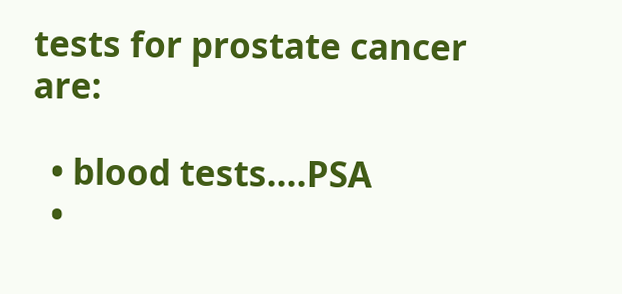tests for prostate cancer are:

  • blood tests….PSA
  •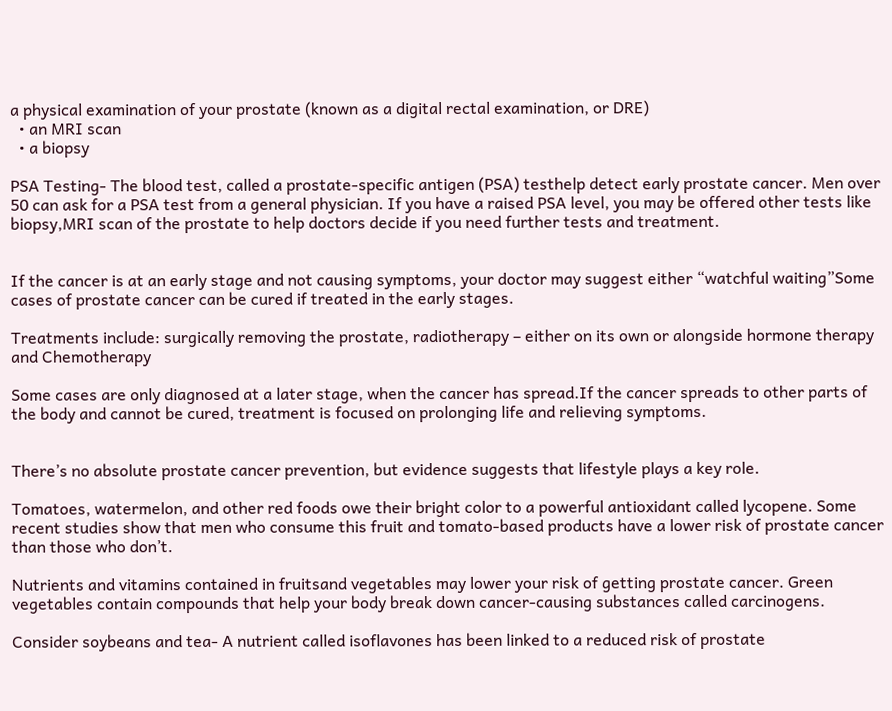a physical examination of your prostate (known as a digital rectal examination, or DRE)
  • an MRI scan
  • a biopsy

PSA Testing- The blood test, called a prostate-specific antigen (PSA) testhelp detect early prostate cancer. Men over 50 can ask for a PSA test from a general physician. If you have a raised PSA level, you may be offered other tests like biopsy,MRI scan of the prostate to help doctors decide if you need further tests and treatment.


If the cancer is at an early stage and not causing symptoms, your doctor may suggest either “watchful waiting”Some cases of prostate cancer can be cured if treated in the early stages.

Treatments include: surgically removing the prostate, radiotherapy – either on its own or alongside hormone therapy and Chemotherapy

Some cases are only diagnosed at a later stage, when the cancer has spread.If the cancer spreads to other parts of the body and cannot be cured, treatment is focused on prolonging life and relieving symptoms.


There’s no absolute prostate cancer prevention, but evidence suggests that lifestyle plays a key role.

Tomatoes, watermelon, and other red foods owe their bright color to a powerful antioxidant called lycopene. Some recent studies show that men who consume this fruit and tomato-based products have a lower risk of prostate cancer than those who don’t.

Nutrients and vitamins contained in fruitsand vegetables may lower your risk of getting prostate cancer. Green vegetables contain compounds that help your body break down cancer-causing substances called carcinogens.

Consider soybeans and tea- A nutrient called isoflavones has been linked to a reduced risk of prostate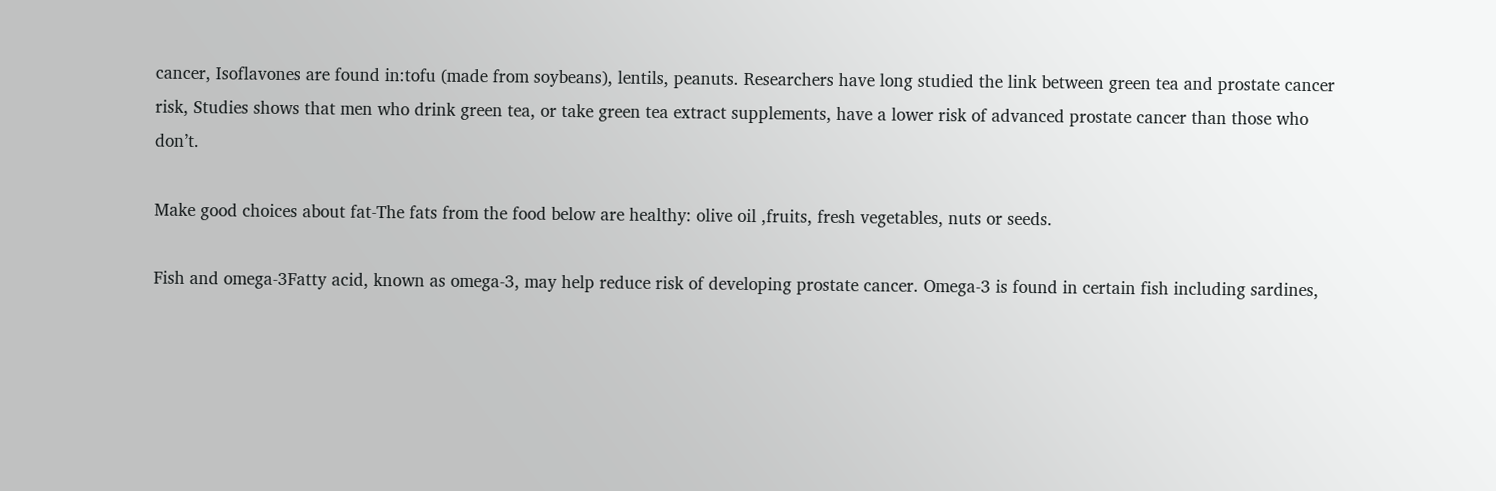cancer, Isoflavones are found in:tofu (made from soybeans), lentils, peanuts. Researchers have long studied the link between green tea and prostate cancer risk, Studies shows that men who drink green tea, or take green tea extract supplements, have a lower risk of advanced prostate cancer than those who don’t.

Make good choices about fat-The fats from the food below are healthy: olive oil ,fruits, fresh vegetables, nuts or seeds.

Fish and omega-3Fatty acid, known as omega-3, may help reduce risk of developing prostate cancer. Omega-3 is found in certain fish including sardines,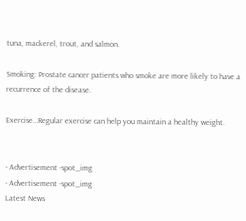tuna, mackerel, trout, and salmon.

Smoking: Prostate cancer patients who smoke are more likely to have a recurrence of the disease.

Exercise…Regular exercise can help you maintain a healthy weight.


- Advertisement -spot_img
- Advertisement -spot_img
Latest News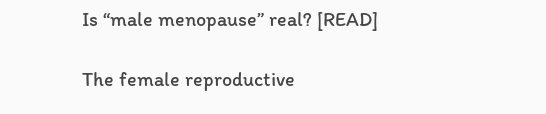Is “male menopause” real? [READ]

The female reproductive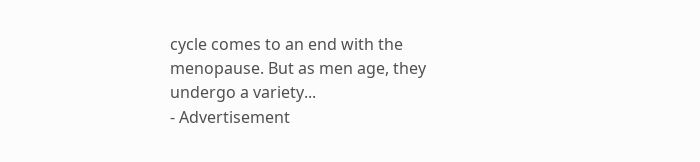cycle comes to an end with the menopause. But as men age, they undergo a variety...
- Advertisement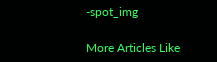-spot_img

More Articles Like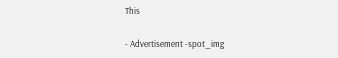This

- Advertisement -spot_img